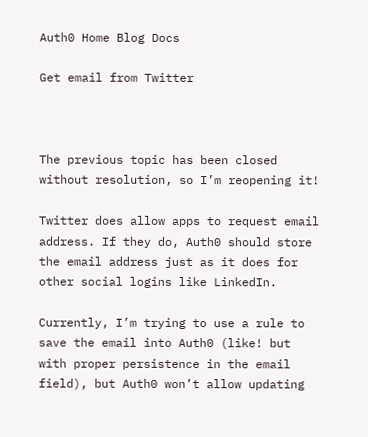Auth0 Home Blog Docs

Get email from Twitter



The previous topic has been closed without resolution, so I’m reopening it!

Twitter does allow apps to request email address. If they do, Auth0 should store the email address just as it does for other social logins like LinkedIn.

Currently, I’m trying to use a rule to save the email into Auth0 (like! but with proper persistence in the email field), but Auth0 won’t allow updating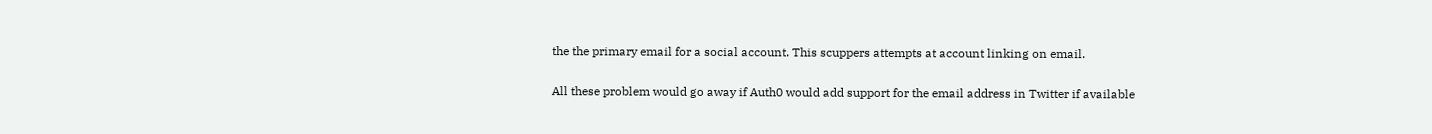the the primary email for a social account. This scuppers attempts at account linking on email.

All these problem would go away if Auth0 would add support for the email address in Twitter if available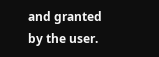and granted by the user.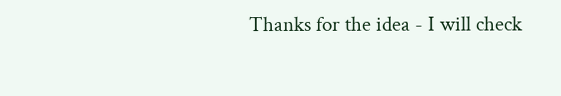Thanks for the idea - I will check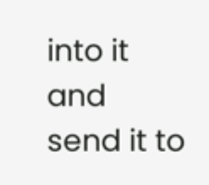into it and send it to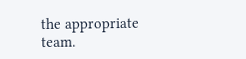the appropriate team.